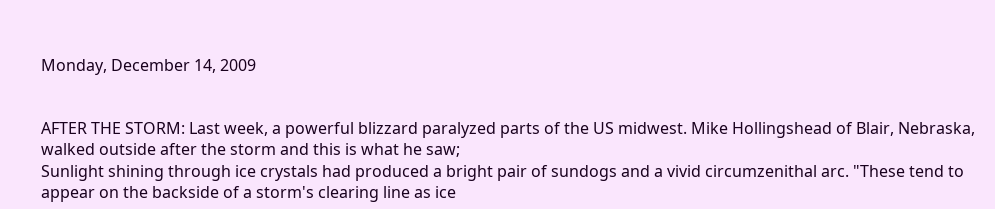Monday, December 14, 2009


AFTER THE STORM: Last week, a powerful blizzard paralyzed parts of the US midwest. Mike Hollingshead of Blair, Nebraska, walked outside after the storm and this is what he saw;
Sunlight shining through ice crystals had produced a bright pair of sundogs and a vivid circumzenithal arc. "These tend to appear on the backside of a storm's clearing line as ice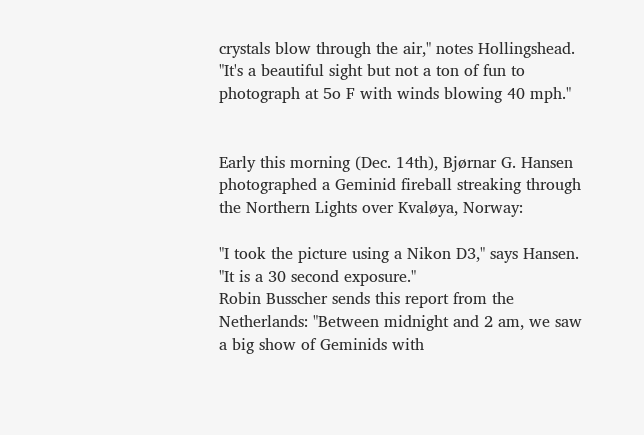crystals blow through the air," notes Hollingshead. "It's a beautiful sight but not a ton of fun to photograph at 5o F with winds blowing 40 mph."


Early this morning (Dec. 14th), Bjørnar G. Hansen photographed a Geminid fireball streaking through the Northern Lights over Kvaløya, Norway:

"I took the picture using a Nikon D3," says Hansen. "It is a 30 second exposure."
Robin Busscher sends this report from the Netherlands: "Between midnight and 2 am, we saw a big show of Geminids with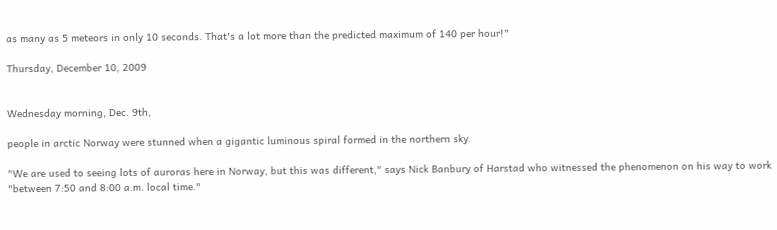as many as 5 meteors in only 10 seconds. That's a lot more than the predicted maximum of 140 per hour!"

Thursday, December 10, 2009


Wednesday morning, Dec. 9th,

people in arctic Norway were stunned when a gigantic luminous spiral formed in the northern sky.

"We are used to seeing lots of auroras here in Norway, but this was different," says Nick Banbury of Harstad who witnessed the phenomenon on his way to work "between 7:50 and 8:00 a.m. local time."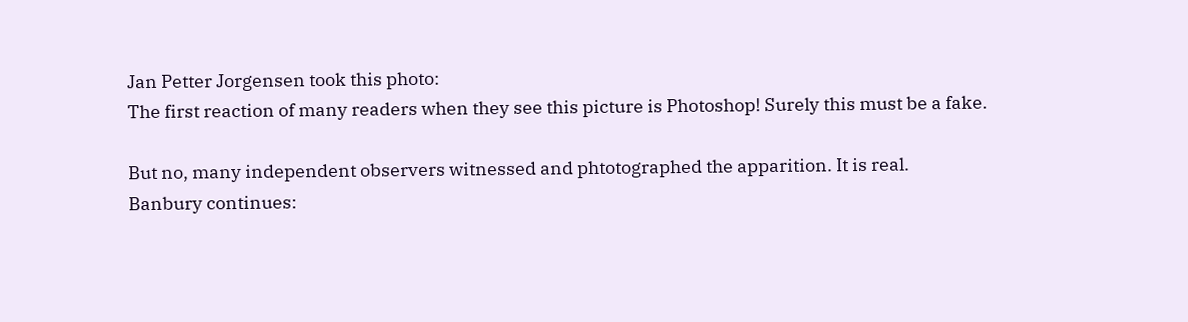Jan Petter Jorgensen took this photo:
The first reaction of many readers when they see this picture is Photoshop! Surely this must be a fake.

But no, many independent observers witnessed and phtotographed the apparition. It is real.
Banbury continues: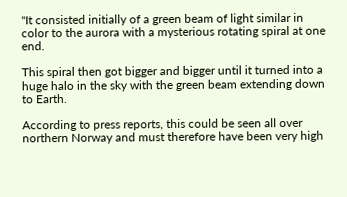"It consisted initially of a green beam of light similar in color to the aurora with a mysterious rotating spiral at one end.

This spiral then got bigger and bigger until it turned into a huge halo in the sky with the green beam extending down to Earth.

According to press reports, this could be seen all over northern Norway and must therefore have been very high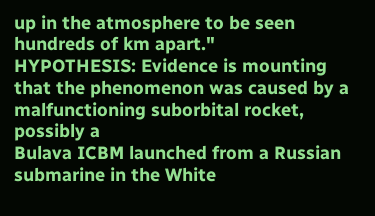up in the atmosphere to be seen hundreds of km apart."
HYPOTHESIS: Evidence is mounting that the phenomenon was caused by a malfunctioning suborbital rocket, possibly a
Bulava ICBM launched from a Russian submarine in the White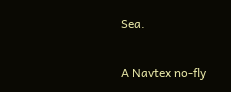Sea.

A Navtex no-fly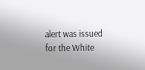alert was issued for the White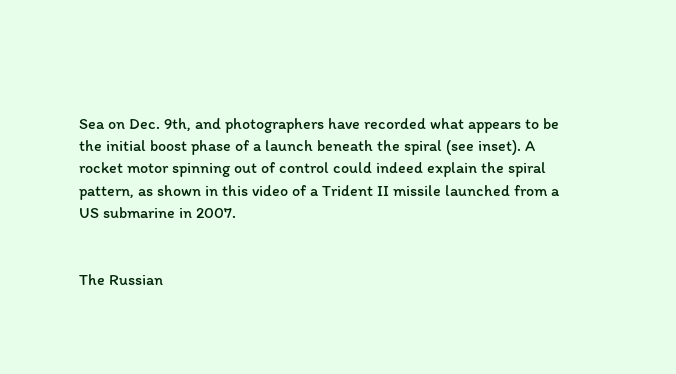Sea on Dec. 9th, and photographers have recorded what appears to be the initial boost phase of a launch beneath the spiral (see inset). A rocket motor spinning out of control could indeed explain the spiral pattern, as shown in this video of a Trident II missile launched from a US submarine in 2007.


The Russian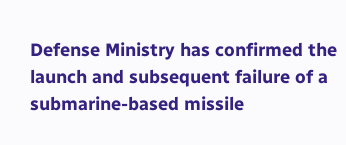Defense Ministry has confirmed the launch and subsequent failure of a submarine-based missile